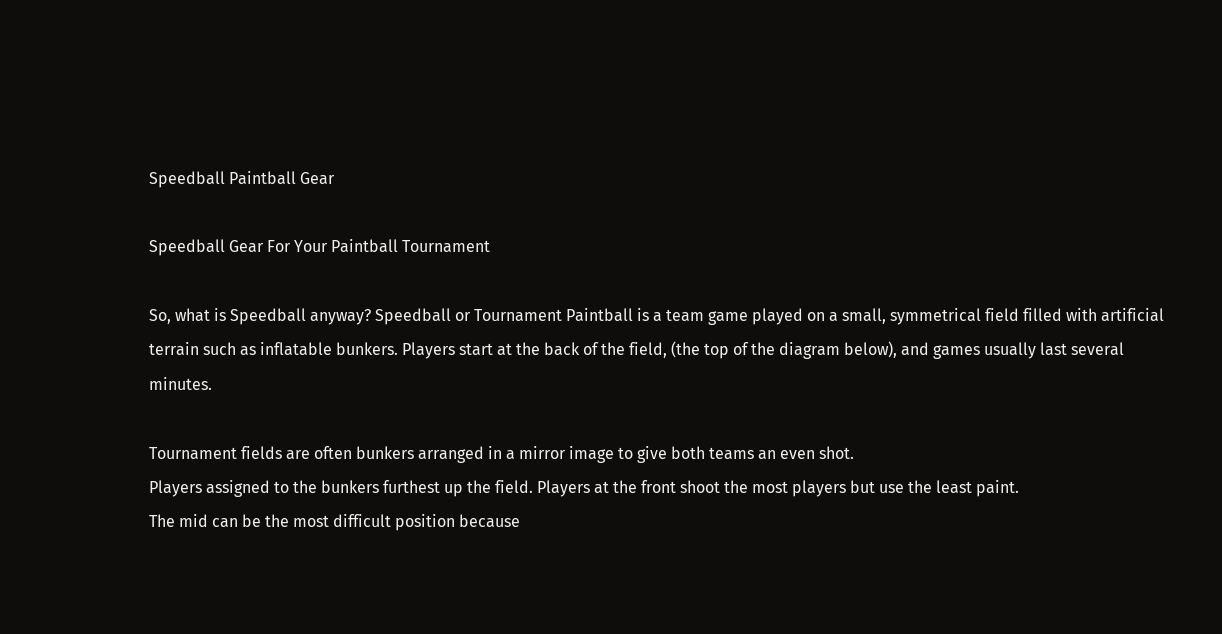Speedball Paintball Gear

Speedball Gear For Your Paintball Tournament

So, what is Speedball anyway? Speedball or Tournament Paintball is a team game played on a small, symmetrical field filled with artificial terrain such as inflatable bunkers. Players start at the back of the field, (the top of the diagram below), and games usually last several minutes.

Tournament fields are often bunkers arranged in a mirror image to give both teams an even shot.
Players assigned to the bunkers furthest up the field. Players at the front shoot the most players but use the least paint.
The mid can be the most difficult position because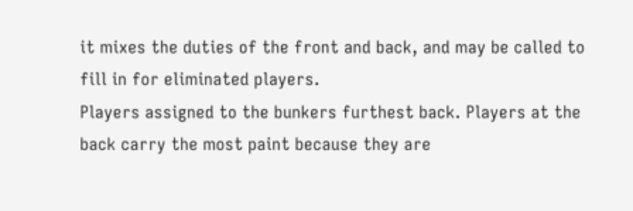it mixes the duties of the front and back, and may be called to fill in for eliminated players.
Players assigned to the bunkers furthest back. Players at the back carry the most paint because they are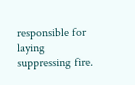responsible for laying suppressing fire.